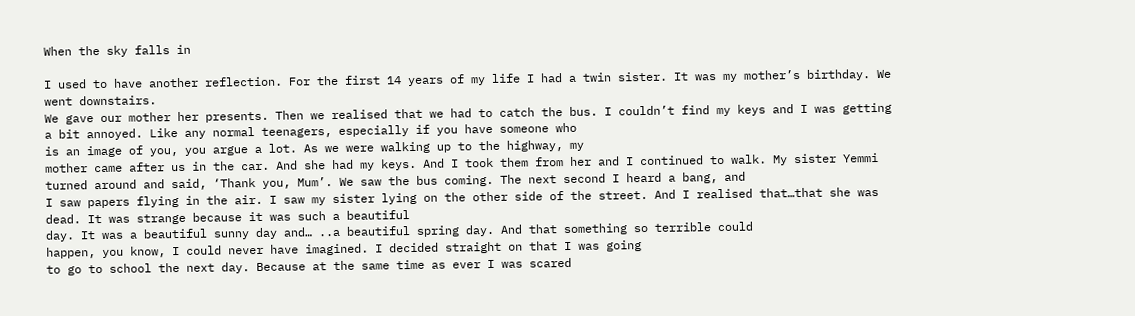When the sky falls in

I used to have another reflection. For the first 14 years of my life I had a twin sister. It was my mother’s birthday. We went downstairs.
We gave our mother her presents. Then we realised that we had to catch the bus. I couldn’t find my keys and I was getting a bit annoyed. Like any normal teenagers, especially if you have someone who
is an image of you, you argue a lot. As we were walking up to the highway, my
mother came after us in the car. And she had my keys. And I took them from her and I continued to walk. My sister Yemmi turned around and said, ‘Thank you, Mum’. We saw the bus coming. The next second I heard a bang, and
I saw papers flying in the air. I saw my sister lying on the other side of the street. And I realised that…that she was dead. It was strange because it was such a beautiful
day. It was a beautiful sunny day and… ..a beautiful spring day. And that something so terrible could
happen, you know, I could never have imagined. I decided straight on that I was going
to go to school the next day. Because at the same time as ever I was scared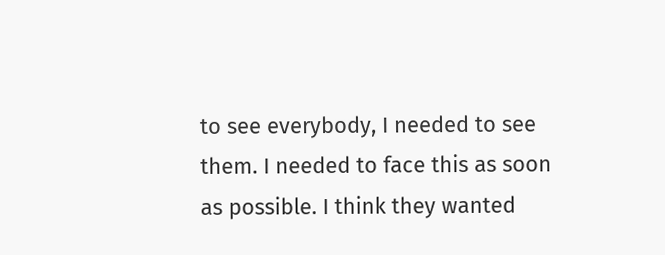to see everybody, I needed to see them. I needed to face this as soon as possible. I think they wanted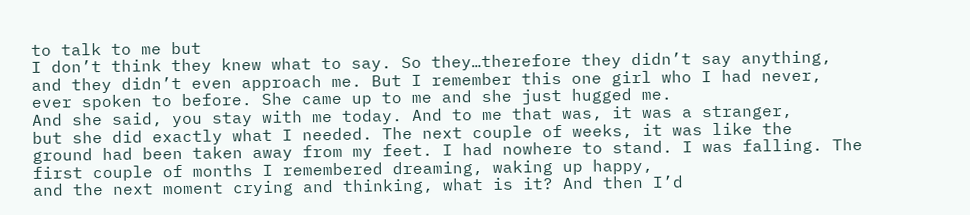to talk to me but
I don’t think they knew what to say. So they…therefore they didn’t say anything,
and they didn’t even approach me. But I remember this one girl who I had never, ever spoken to before. She came up to me and she just hugged me.
And she said, you stay with me today. And to me that was, it was a stranger,
but she did exactly what I needed. The next couple of weeks, it was like the
ground had been taken away from my feet. I had nowhere to stand. I was falling. The first couple of months I remembered dreaming, waking up happy,
and the next moment crying and thinking, what is it? And then I’d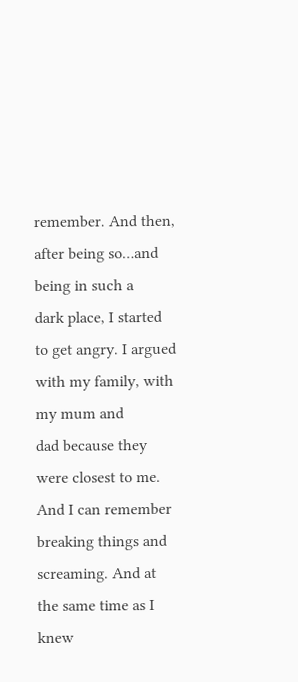remember. And then, after being so…and being in such a
dark place, I started to get angry. I argued with my family, with my mum and
dad because they were closest to me. And I can remember breaking things and screaming. And at the same time as I knew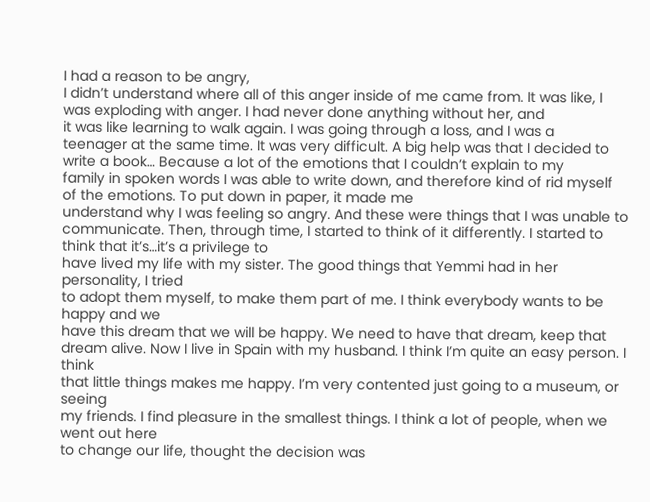I had a reason to be angry,
I didn’t understand where all of this anger inside of me came from. It was like, I was exploding with anger. I had never done anything without her, and
it was like learning to walk again. I was going through a loss, and I was a
teenager at the same time. It was very difficult. A big help was that I decided to write a book… Because a lot of the emotions that I couldn’t explain to my
family in spoken words I was able to write down, and therefore kind of rid myself of the emotions. To put down in paper, it made me
understand why I was feeling so angry. And these were things that I was unable to communicate. Then, through time, I started to think of it differently. I started to think that it’s…it’s a privilege to
have lived my life with my sister. The good things that Yemmi had in her personality, I tried
to adopt them myself, to make them part of me. I think everybody wants to be happy and we
have this dream that we will be happy. We need to have that dream, keep that dream alive. Now I live in Spain with my husband. I think I’m quite an easy person. I think
that little things makes me happy. I’m very contented just going to a museum, or seeing
my friends. I find pleasure in the smallest things. I think a lot of people, when we went out here
to change our life, thought the decision was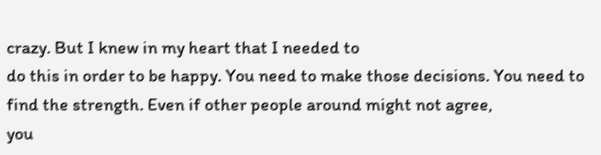crazy. But I knew in my heart that I needed to
do this in order to be happy. You need to make those decisions. You need to find the strength. Even if other people around might not agree,
you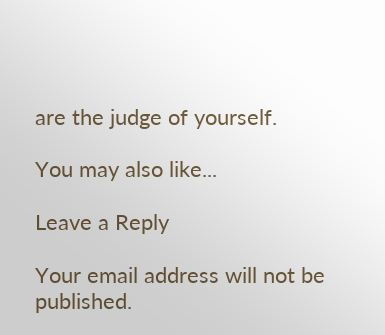are the judge of yourself.

You may also like...

Leave a Reply

Your email address will not be published.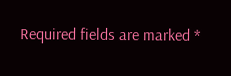Required fields are marked *